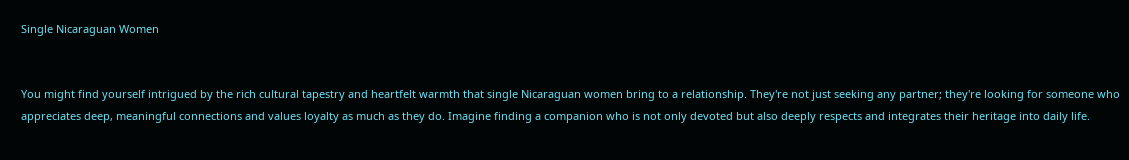Single Nicaraguan Women


You might find yourself intrigued by the rich cultural tapestry and heartfelt warmth that single Nicaraguan women bring to a relationship. They're not just seeking any partner; they're looking for someone who appreciates deep, meaningful connections and values loyalty as much as they do. Imagine finding a companion who is not only devoted but also deeply respects and integrates their heritage into daily life.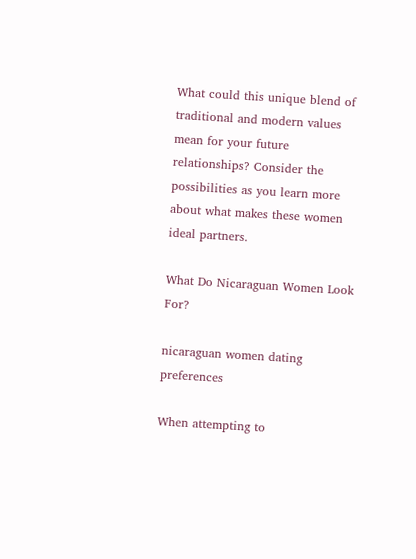What could this unique blend of traditional and modern values mean for your future relationships? Consider the possibilities as you learn more about what makes these women ideal partners.

What Do Nicaraguan Women Look For?

nicaraguan women dating preferences

When attempting to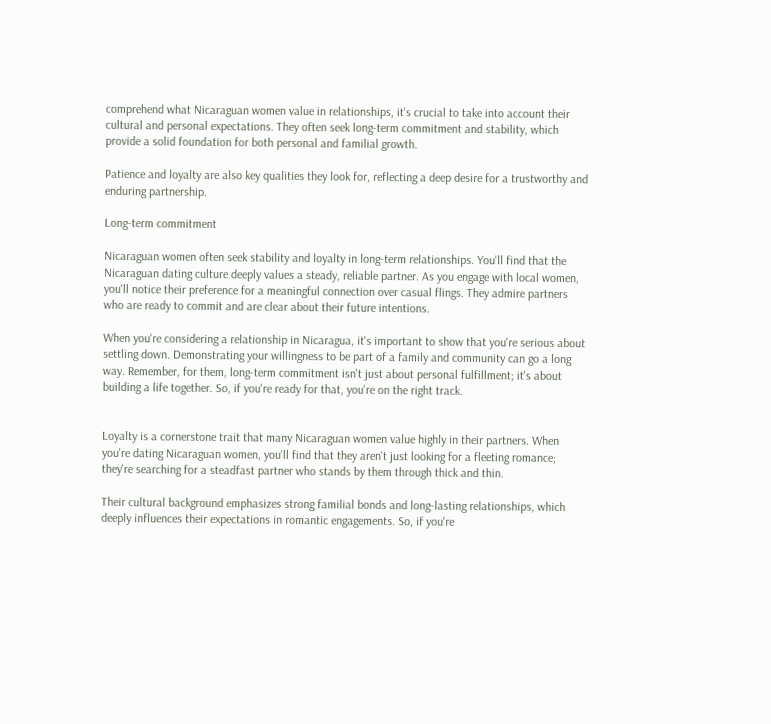comprehend what Nicaraguan women value in relationships, it's crucial to take into account their cultural and personal expectations. They often seek long-term commitment and stability, which provide a solid foundation for both personal and familial growth.

Patience and loyalty are also key qualities they look for, reflecting a deep desire for a trustworthy and enduring partnership.

Long-term commitment

Nicaraguan women often seek stability and loyalty in long-term relationships. You'll find that the Nicaraguan dating culture deeply values a steady, reliable partner. As you engage with local women, you'll notice their preference for a meaningful connection over casual flings. They admire partners who are ready to commit and are clear about their future intentions.

When you're considering a relationship in Nicaragua, it's important to show that you're serious about settling down. Demonstrating your willingness to be part of a family and community can go a long way. Remember, for them, long-term commitment isn't just about personal fulfillment; it's about building a life together. So, if you're ready for that, you're on the right track.


Loyalty is a cornerstone trait that many Nicaraguan women value highly in their partners. When you're dating Nicaraguan women, you'll find that they aren't just looking for a fleeting romance; they're searching for a steadfast partner who stands by them through thick and thin.

Their cultural background emphasizes strong familial bonds and long-lasting relationships, which deeply influences their expectations in romantic engagements. So, if you're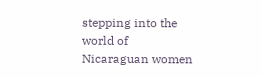stepping into the world of Nicaraguan women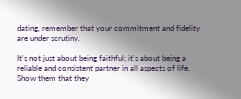dating, remember that your commitment and fidelity are under scrutiny.

It's not just about being faithful; it's about being a reliable and consistent partner in all aspects of life. Show them that they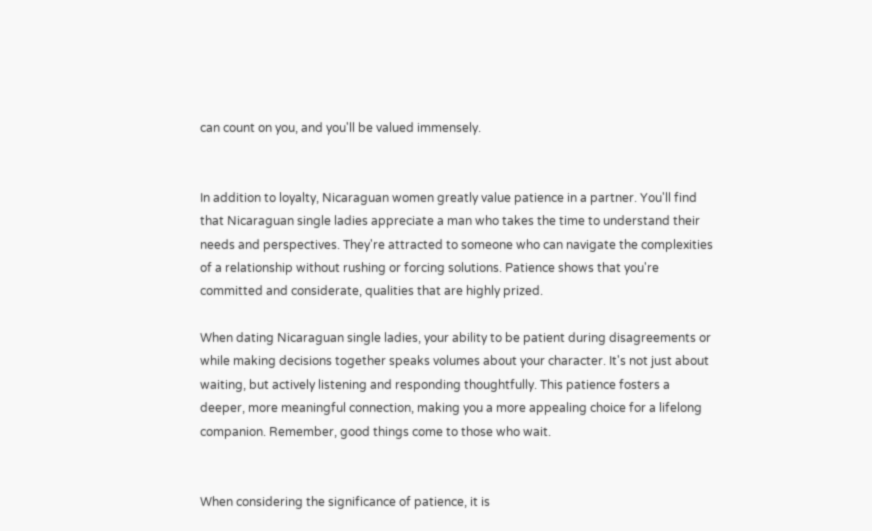can count on you, and you'll be valued immensely.


In addition to loyalty, Nicaraguan women greatly value patience in a partner. You'll find that Nicaraguan single ladies appreciate a man who takes the time to understand their needs and perspectives. They're attracted to someone who can navigate the complexities of a relationship without rushing or forcing solutions. Patience shows that you're committed and considerate, qualities that are highly prized.

When dating Nicaraguan single ladies, your ability to be patient during disagreements or while making decisions together speaks volumes about your character. It's not just about waiting, but actively listening and responding thoughtfully. This patience fosters a deeper, more meaningful connection, making you a more appealing choice for a lifelong companion. Remember, good things come to those who wait.


When considering the significance of patience, it is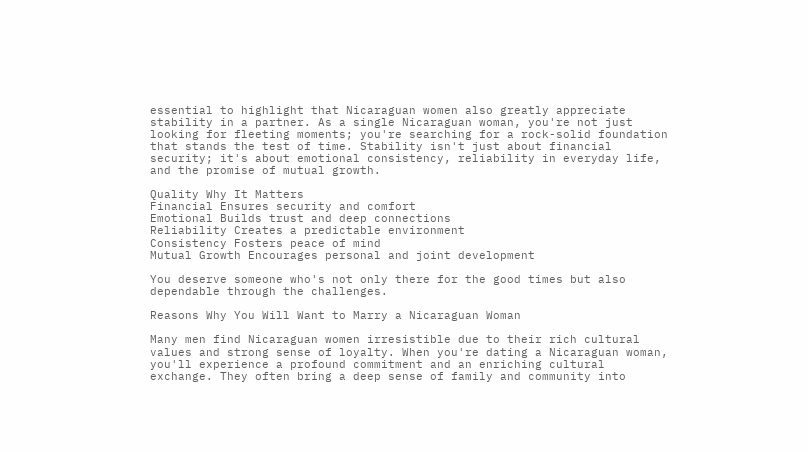essential to highlight that Nicaraguan women also greatly appreciate stability in a partner. As a single Nicaraguan woman, you're not just looking for fleeting moments; you're searching for a rock-solid foundation that stands the test of time. Stability isn't just about financial security; it's about emotional consistency, reliability in everyday life, and the promise of mutual growth.

Quality Why It Matters
Financial Ensures security and comfort
Emotional Builds trust and deep connections
Reliability Creates a predictable environment
Consistency Fosters peace of mind
Mutual Growth Encourages personal and joint development

You deserve someone who's not only there for the good times but also dependable through the challenges.

Reasons Why You Will Want to Marry a Nicaraguan Woman

Many men find Nicaraguan women irresistible due to their rich cultural values and strong sense of loyalty. When you're dating a Nicaraguan woman, you'll experience a profound commitment and an enriching cultural exchange. They often bring a deep sense of family and community into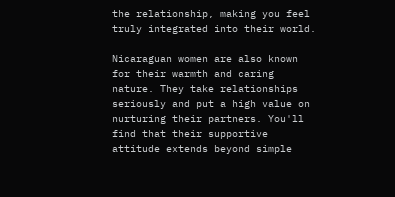the relationship, making you feel truly integrated into their world.

Nicaraguan women are also known for their warmth and caring nature. They take relationships seriously and put a high value on nurturing their partners. You'll find that their supportive attitude extends beyond simple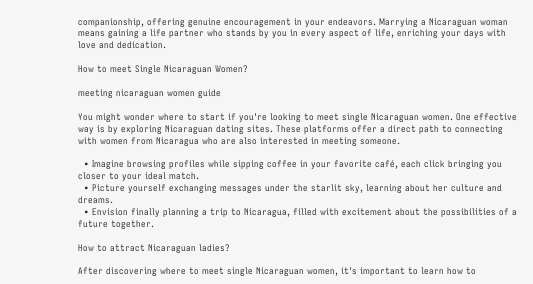companionship, offering genuine encouragement in your endeavors. Marrying a Nicaraguan woman means gaining a life partner who stands by you in every aspect of life, enriching your days with love and dedication.

How to meet Single Nicaraguan Women?

meeting nicaraguan women guide

You might wonder where to start if you're looking to meet single Nicaraguan women. One effective way is by exploring Nicaraguan dating sites. These platforms offer a direct path to connecting with women from Nicaragua who are also interested in meeting someone.

  • Imagine browsing profiles while sipping coffee in your favorite café, each click bringing you closer to your ideal match.
  • Picture yourself exchanging messages under the starlit sky, learning about her culture and dreams.
  • Envision finally planning a trip to Nicaragua, filled with excitement about the possibilities of a future together.

How to attract Nicaraguan ladies?

After discovering where to meet single Nicaraguan women, it's important to learn how to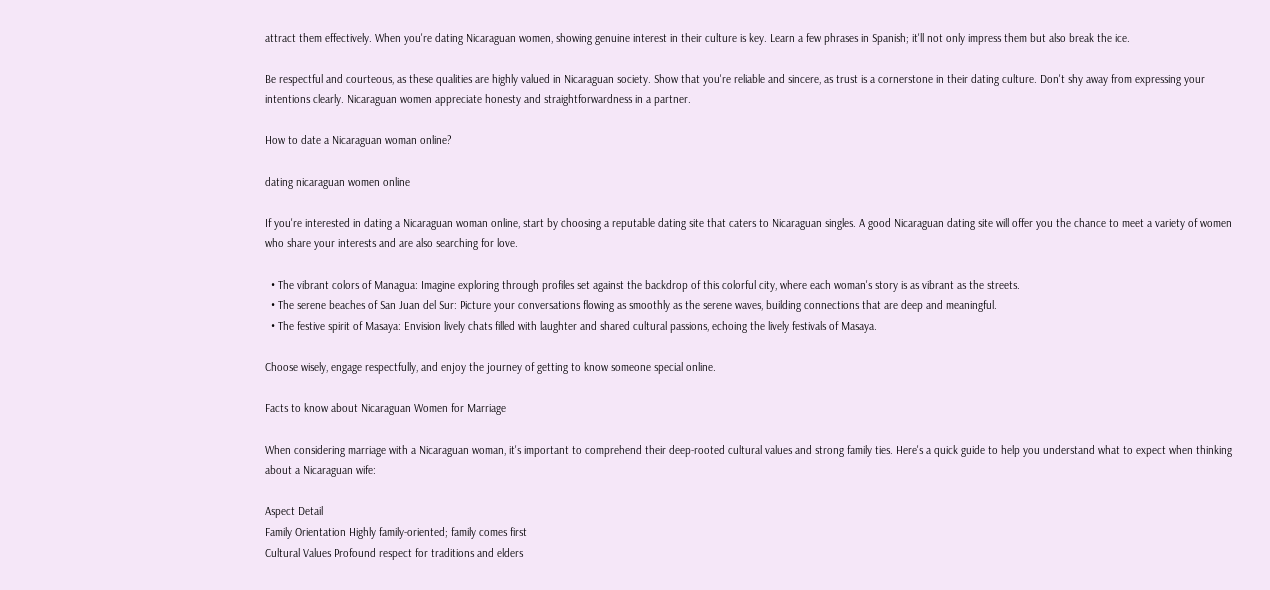attract them effectively. When you're dating Nicaraguan women, showing genuine interest in their culture is key. Learn a few phrases in Spanish; it'll not only impress them but also break the ice.

Be respectful and courteous, as these qualities are highly valued in Nicaraguan society. Show that you're reliable and sincere, as trust is a cornerstone in their dating culture. Don't shy away from expressing your intentions clearly. Nicaraguan women appreciate honesty and straightforwardness in a partner.

How to date a Nicaraguan woman online?

dating nicaraguan women online

If you're interested in dating a Nicaraguan woman online, start by choosing a reputable dating site that caters to Nicaraguan singles. A good Nicaraguan dating site will offer you the chance to meet a variety of women who share your interests and are also searching for love.

  • The vibrant colors of Managua: Imagine exploring through profiles set against the backdrop of this colorful city, where each woman's story is as vibrant as the streets.
  • The serene beaches of San Juan del Sur: Picture your conversations flowing as smoothly as the serene waves, building connections that are deep and meaningful.
  • The festive spirit of Masaya: Envision lively chats filled with laughter and shared cultural passions, echoing the lively festivals of Masaya.

Choose wisely, engage respectfully, and enjoy the journey of getting to know someone special online.

Facts to know about Nicaraguan Women for Marriage

When considering marriage with a Nicaraguan woman, it's important to comprehend their deep-rooted cultural values and strong family ties. Here's a quick guide to help you understand what to expect when thinking about a Nicaraguan wife:

Aspect Detail
Family Orientation Highly family-oriented; family comes first
Cultural Values Profound respect for traditions and elders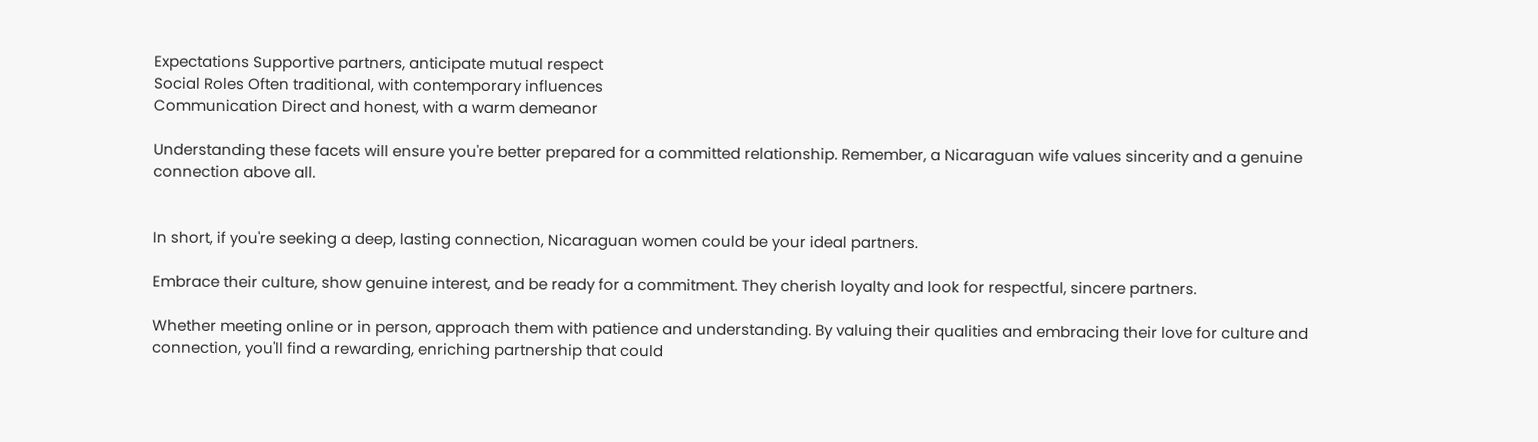Expectations Supportive partners, anticipate mutual respect
Social Roles Often traditional, with contemporary influences
Communication Direct and honest, with a warm demeanor

Understanding these facets will ensure you're better prepared for a committed relationship. Remember, a Nicaraguan wife values sincerity and a genuine connection above all.


In short, if you're seeking a deep, lasting connection, Nicaraguan women could be your ideal partners.

Embrace their culture, show genuine interest, and be ready for a commitment. They cherish loyalty and look for respectful, sincere partners.

Whether meeting online or in person, approach them with patience and understanding. By valuing their qualities and embracing their love for culture and connection, you'll find a rewarding, enriching partnership that could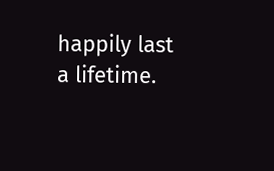happily last a lifetime.